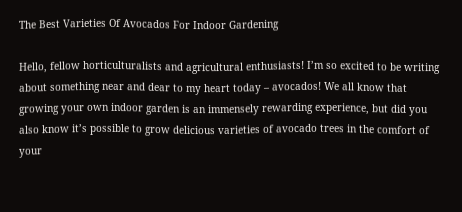The Best Varieties Of Avocados For Indoor Gardening

Hello, fellow horticulturalists and agricultural enthusiasts! I’m so excited to be writing about something near and dear to my heart today – avocados! We all know that growing your own indoor garden is an immensely rewarding experience, but did you also know it’s possible to grow delicious varieties of avocado trees in the comfort of your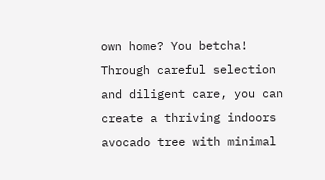own home? You betcha! Through careful selection and diligent care, you can create a thriving indoors avocado tree with minimal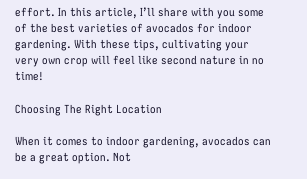effort. In this article, I’ll share with you some of the best varieties of avocados for indoor gardening. With these tips, cultivating your very own crop will feel like second nature in no time!

Choosing The Right Location

When it comes to indoor gardening, avocados can be a great option. Not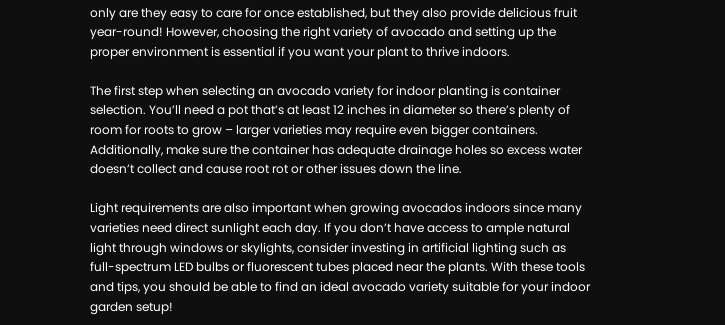only are they easy to care for once established, but they also provide delicious fruit year-round! However, choosing the right variety of avocado and setting up the proper environment is essential if you want your plant to thrive indoors.

The first step when selecting an avocado variety for indoor planting is container selection. You’ll need a pot that’s at least 12 inches in diameter so there’s plenty of room for roots to grow – larger varieties may require even bigger containers. Additionally, make sure the container has adequate drainage holes so excess water doesn’t collect and cause root rot or other issues down the line.

Light requirements are also important when growing avocados indoors since many varieties need direct sunlight each day. If you don’t have access to ample natural light through windows or skylights, consider investing in artificial lighting such as full-spectrum LED bulbs or fluorescent tubes placed near the plants. With these tools and tips, you should be able to find an ideal avocado variety suitable for your indoor garden setup!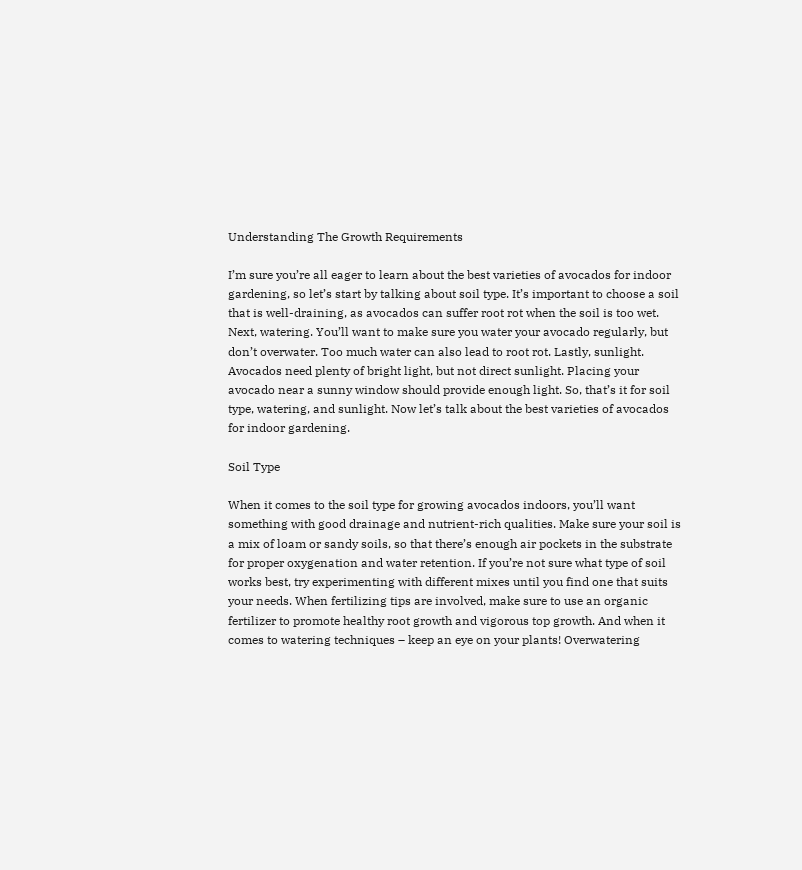Understanding The Growth Requirements

I’m sure you’re all eager to learn about the best varieties of avocados for indoor gardening, so let’s start by talking about soil type. It’s important to choose a soil that is well-draining, as avocados can suffer root rot when the soil is too wet. Next, watering. You’ll want to make sure you water your avocado regularly, but don’t overwater. Too much water can also lead to root rot. Lastly, sunlight. Avocados need plenty of bright light, but not direct sunlight. Placing your avocado near a sunny window should provide enough light. So, that’s it for soil type, watering, and sunlight. Now let’s talk about the best varieties of avocados for indoor gardening.

Soil Type

When it comes to the soil type for growing avocados indoors, you’ll want something with good drainage and nutrient-rich qualities. Make sure your soil is a mix of loam or sandy soils, so that there’s enough air pockets in the substrate for proper oxygenation and water retention. If you’re not sure what type of soil works best, try experimenting with different mixes until you find one that suits your needs. When fertilizing tips are involved, make sure to use an organic fertilizer to promote healthy root growth and vigorous top growth. And when it comes to watering techniques – keep an eye on your plants! Overwatering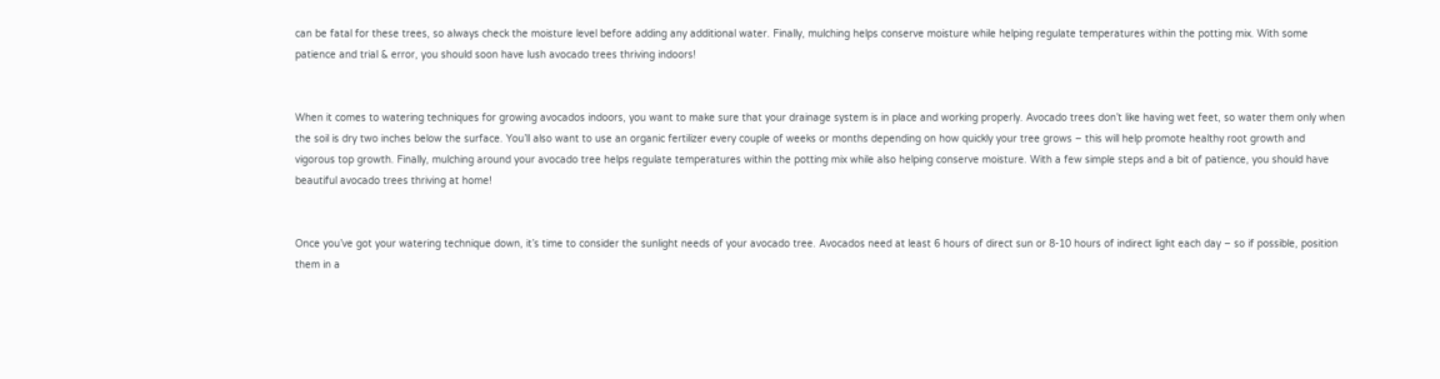can be fatal for these trees, so always check the moisture level before adding any additional water. Finally, mulching helps conserve moisture while helping regulate temperatures within the potting mix. With some patience and trial & error, you should soon have lush avocado trees thriving indoors!


When it comes to watering techniques for growing avocados indoors, you want to make sure that your drainage system is in place and working properly. Avocado trees don’t like having wet feet, so water them only when the soil is dry two inches below the surface. You’ll also want to use an organic fertilizer every couple of weeks or months depending on how quickly your tree grows – this will help promote healthy root growth and vigorous top growth. Finally, mulching around your avocado tree helps regulate temperatures within the potting mix while also helping conserve moisture. With a few simple steps and a bit of patience, you should have beautiful avocado trees thriving at home!


Once you’ve got your watering technique down, it’s time to consider the sunlight needs of your avocado tree. Avocados need at least 6 hours of direct sun or 8-10 hours of indirect light each day – so if possible, position them in a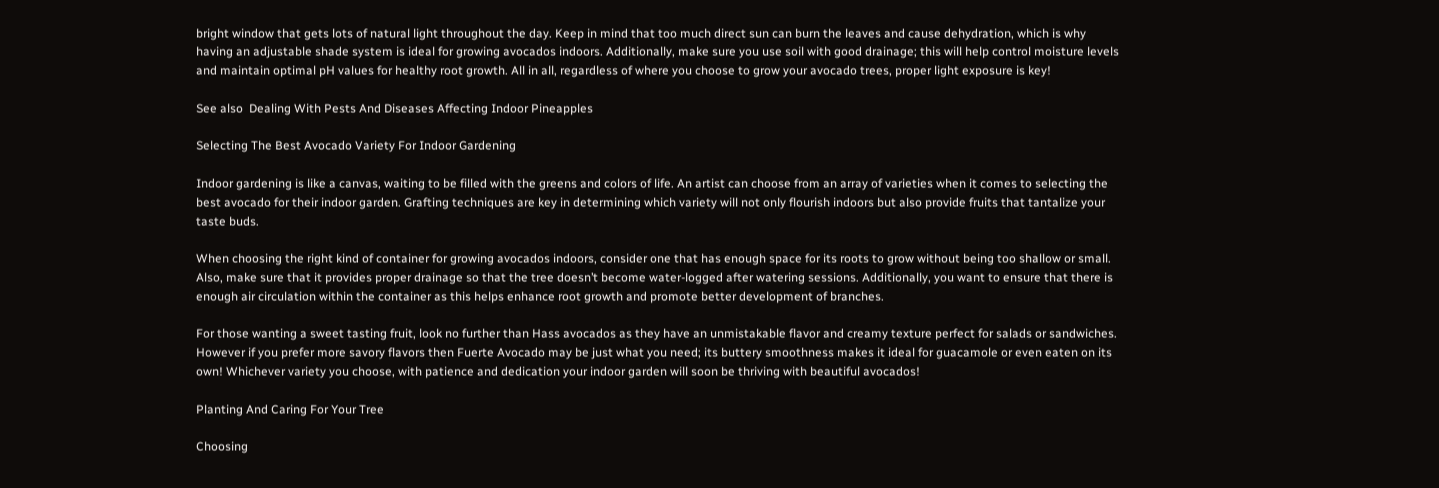bright window that gets lots of natural light throughout the day. Keep in mind that too much direct sun can burn the leaves and cause dehydration, which is why having an adjustable shade system is ideal for growing avocados indoors. Additionally, make sure you use soil with good drainage; this will help control moisture levels and maintain optimal pH values for healthy root growth. All in all, regardless of where you choose to grow your avocado trees, proper light exposure is key!

See also  Dealing With Pests And Diseases Affecting Indoor Pineapples

Selecting The Best Avocado Variety For Indoor Gardening

Indoor gardening is like a canvas, waiting to be filled with the greens and colors of life. An artist can choose from an array of varieties when it comes to selecting the best avocado for their indoor garden. Grafting techniques are key in determining which variety will not only flourish indoors but also provide fruits that tantalize your taste buds.

When choosing the right kind of container for growing avocados indoors, consider one that has enough space for its roots to grow without being too shallow or small. Also, make sure that it provides proper drainage so that the tree doesn’t become water-logged after watering sessions. Additionally, you want to ensure that there is enough air circulation within the container as this helps enhance root growth and promote better development of branches.

For those wanting a sweet tasting fruit, look no further than Hass avocados as they have an unmistakable flavor and creamy texture perfect for salads or sandwiches. However if you prefer more savory flavors then Fuerte Avocado may be just what you need; its buttery smoothness makes it ideal for guacamole or even eaten on its own! Whichever variety you choose, with patience and dedication your indoor garden will soon be thriving with beautiful avocados!

Planting And Caring For Your Tree

Choosing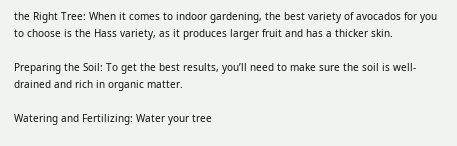the Right Tree: When it comes to indoor gardening, the best variety of avocados for you to choose is the Hass variety, as it produces larger fruit and has a thicker skin.

Preparing the Soil: To get the best results, you’ll need to make sure the soil is well-drained and rich in organic matter.

Watering and Fertilizing: Water your tree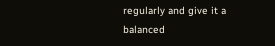regularly and give it a balanced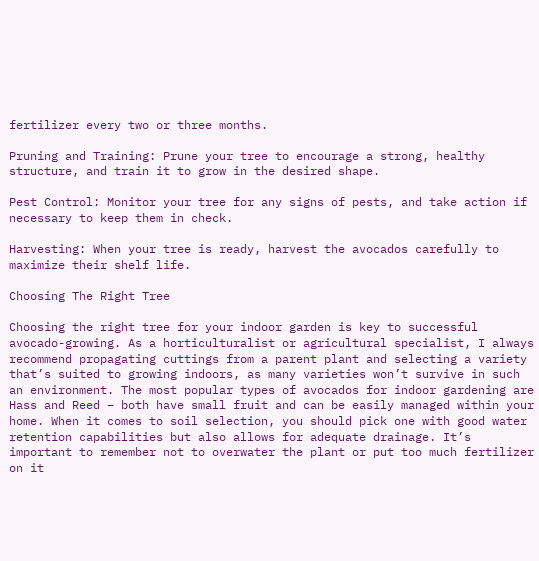fertilizer every two or three months.

Pruning and Training: Prune your tree to encourage a strong, healthy structure, and train it to grow in the desired shape.

Pest Control: Monitor your tree for any signs of pests, and take action if necessary to keep them in check.

Harvesting: When your tree is ready, harvest the avocados carefully to maximize their shelf life.

Choosing The Right Tree

Choosing the right tree for your indoor garden is key to successful avocado-growing. As a horticulturalist or agricultural specialist, I always recommend propagating cuttings from a parent plant and selecting a variety that’s suited to growing indoors, as many varieties won’t survive in such an environment. The most popular types of avocados for indoor gardening are Hass and Reed – both have small fruit and can be easily managed within your home. When it comes to soil selection, you should pick one with good water retention capabilities but also allows for adequate drainage. It’s important to remember not to overwater the plant or put too much fertilizer on it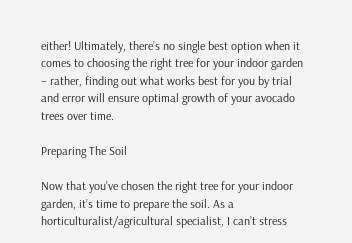either! Ultimately, there’s no single best option when it comes to choosing the right tree for your indoor garden – rather, finding out what works best for you by trial and error will ensure optimal growth of your avocado trees over time.

Preparing The Soil

Now that you’ve chosen the right tree for your indoor garden, it’s time to prepare the soil. As a horticulturalist/agricultural specialist, I can’t stress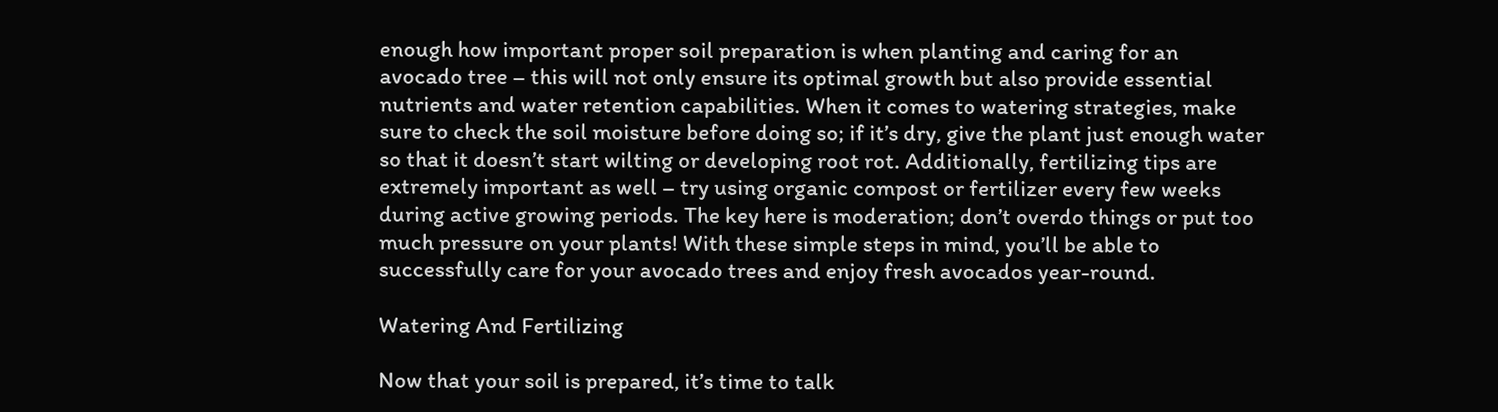enough how important proper soil preparation is when planting and caring for an avocado tree – this will not only ensure its optimal growth but also provide essential nutrients and water retention capabilities. When it comes to watering strategies, make sure to check the soil moisture before doing so; if it’s dry, give the plant just enough water so that it doesn’t start wilting or developing root rot. Additionally, fertilizing tips are extremely important as well – try using organic compost or fertilizer every few weeks during active growing periods. The key here is moderation; don’t overdo things or put too much pressure on your plants! With these simple steps in mind, you’ll be able to successfully care for your avocado trees and enjoy fresh avocados year-round.

Watering And Fertilizing

Now that your soil is prepared, it’s time to talk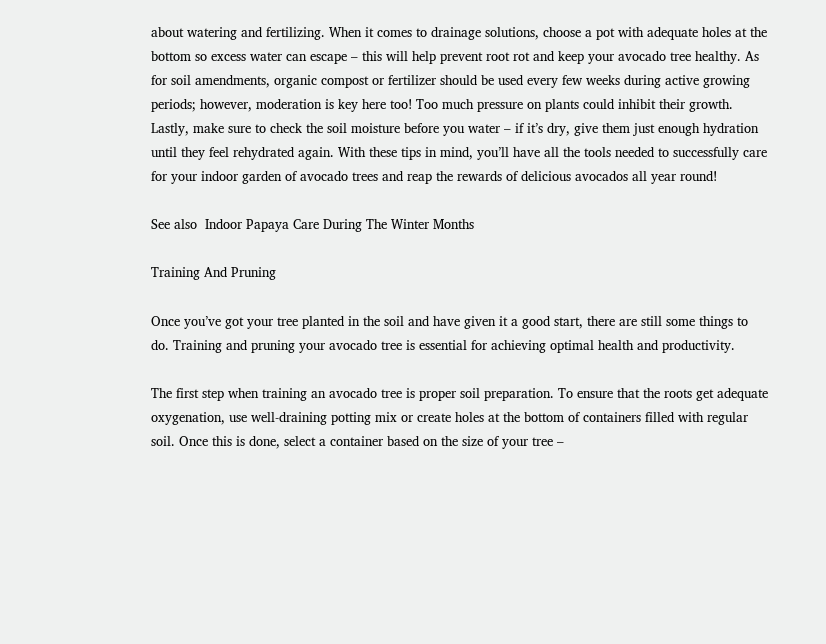about watering and fertilizing. When it comes to drainage solutions, choose a pot with adequate holes at the bottom so excess water can escape – this will help prevent root rot and keep your avocado tree healthy. As for soil amendments, organic compost or fertilizer should be used every few weeks during active growing periods; however, moderation is key here too! Too much pressure on plants could inhibit their growth. Lastly, make sure to check the soil moisture before you water – if it’s dry, give them just enough hydration until they feel rehydrated again. With these tips in mind, you’ll have all the tools needed to successfully care for your indoor garden of avocado trees and reap the rewards of delicious avocados all year round!

See also  Indoor Papaya Care During The Winter Months

Training And Pruning

Once you’ve got your tree planted in the soil and have given it a good start, there are still some things to do. Training and pruning your avocado tree is essential for achieving optimal health and productivity.

The first step when training an avocado tree is proper soil preparation. To ensure that the roots get adequate oxygenation, use well-draining potting mix or create holes at the bottom of containers filled with regular soil. Once this is done, select a container based on the size of your tree –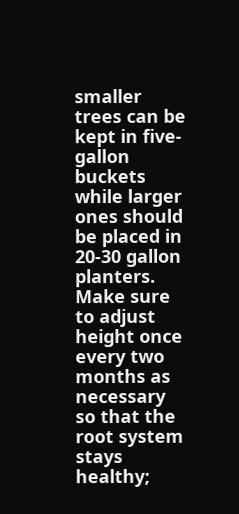smaller trees can be kept in five-gallon buckets while larger ones should be placed in 20-30 gallon planters. Make sure to adjust height once every two months as necessary so that the root system stays healthy;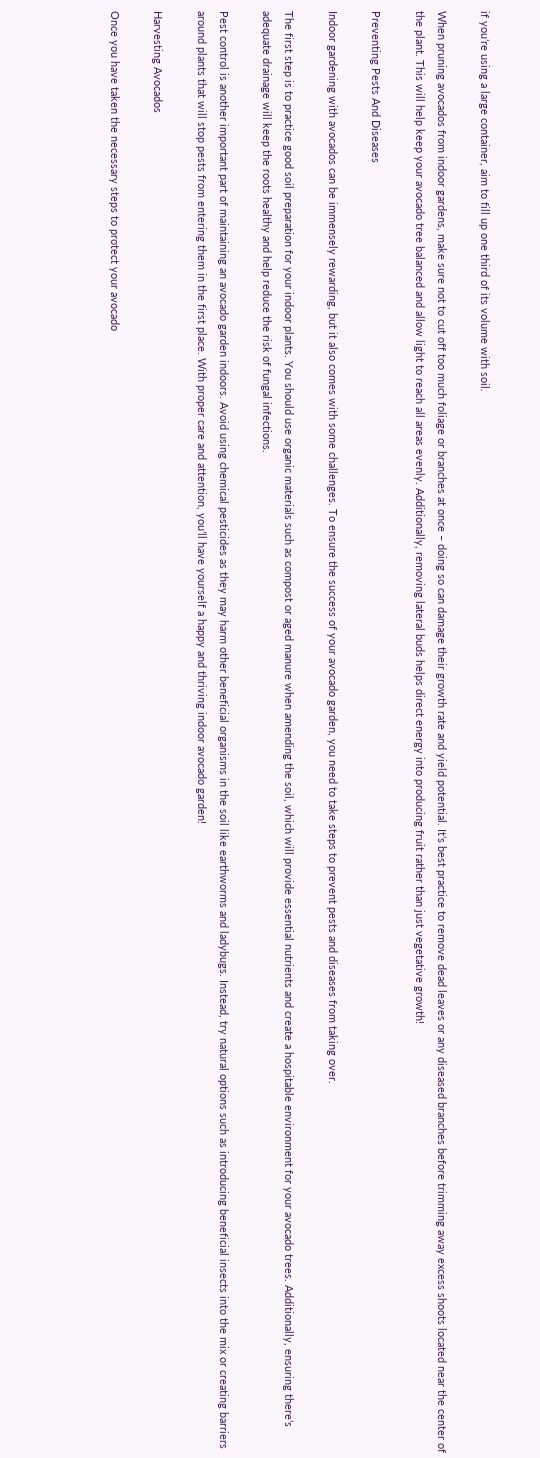if you’re using a large container, aim to fill up one third of its volume with soil.

When pruning avocados from indoor gardens, make sure not to cut off too much foliage or branches at once – doing so can damage their growth rate and yield potential. It’s best practice to remove dead leaves or any diseased branches before trimming away excess shoots located near the center of the plant. This will help keep your avocado tree balanced and allow light to reach all areas evenly. Additionally, removing lateral buds helps direct energy into producing fruit rather than just vegetative growth!

Preventing Pests And Diseases

Indoor gardening with avocados can be immensely rewarding, but it also comes with some challenges. To ensure the success of your avocado garden, you need to take steps to prevent pests and diseases from taking over.

The first step is to practice good soil preparation for your indoor plants. You should use organic materials such as compost or aged manure when amending the soil, which will provide essential nutrients and create a hospitable environment for your avocado trees. Additionally, ensuring there’s adequate drainage will keep the roots healthy and help reduce the risk of fungal infections.

Pest control is another important part of maintaining an avocado garden indoors. Avoid using chemical pesticides as they may harm other beneficial organisms in the soil like earthworms and ladybugs. Instead, try natural options such as introducing beneficial insects into the mix or creating barriers around plants that will stop pests from entering them in the first place. With proper care and attention, you’ll have yourself a happy and thriving indoor avocado garden!

Harvesting Avocados

Once you have taken the necessary steps to protect your avocado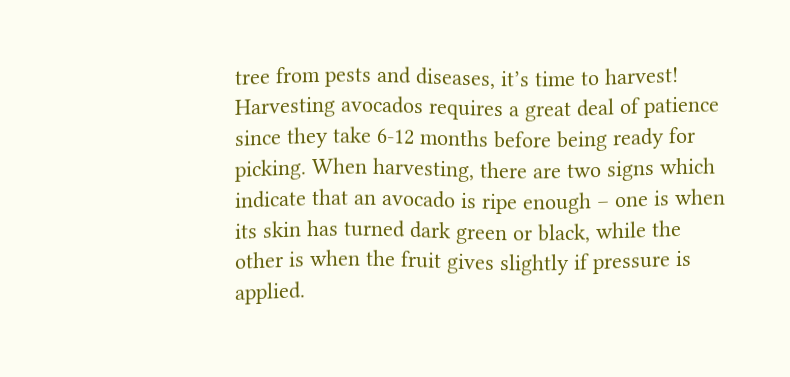tree from pests and diseases, it’s time to harvest! Harvesting avocados requires a great deal of patience since they take 6-12 months before being ready for picking. When harvesting, there are two signs which indicate that an avocado is ripe enough – one is when its skin has turned dark green or black, while the other is when the fruit gives slightly if pressure is applied.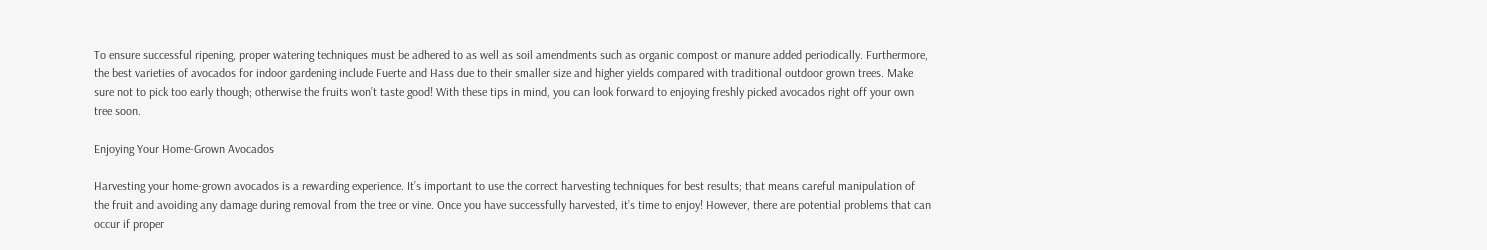To ensure successful ripening, proper watering techniques must be adhered to as well as soil amendments such as organic compost or manure added periodically. Furthermore, the best varieties of avocados for indoor gardening include Fuerte and Hass due to their smaller size and higher yields compared with traditional outdoor grown trees. Make sure not to pick too early though; otherwise the fruits won’t taste good! With these tips in mind, you can look forward to enjoying freshly picked avocados right off your own tree soon.

Enjoying Your Home-Grown Avocados

Harvesting your home-grown avocados is a rewarding experience. It’s important to use the correct harvesting techniques for best results; that means careful manipulation of the fruit and avoiding any damage during removal from the tree or vine. Once you have successfully harvested, it’s time to enjoy! However, there are potential problems that can occur if proper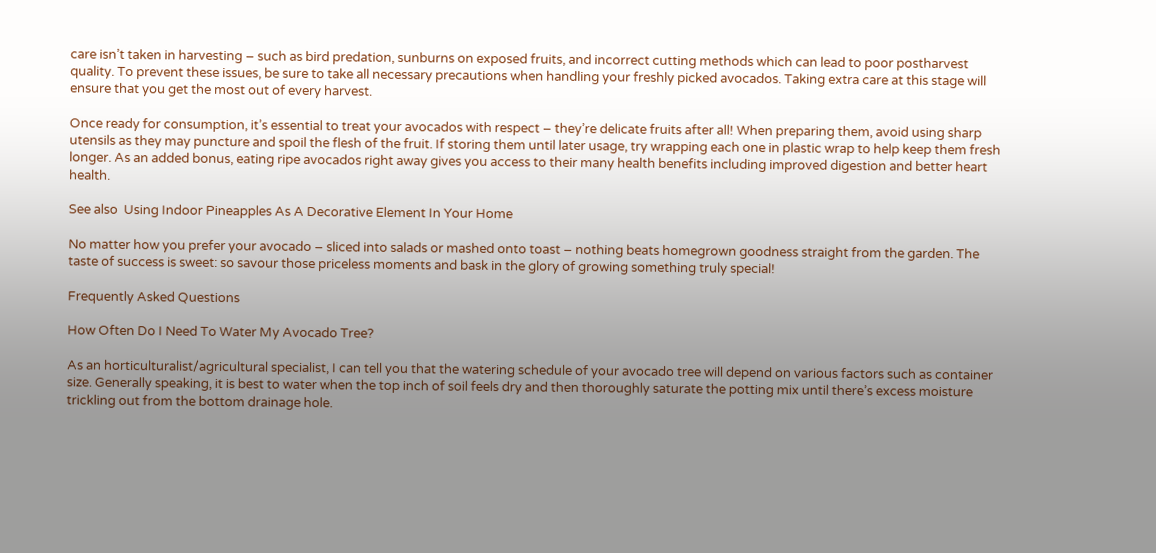care isn’t taken in harvesting – such as bird predation, sunburns on exposed fruits, and incorrect cutting methods which can lead to poor postharvest quality. To prevent these issues, be sure to take all necessary precautions when handling your freshly picked avocados. Taking extra care at this stage will ensure that you get the most out of every harvest.

Once ready for consumption, it’s essential to treat your avocados with respect – they’re delicate fruits after all! When preparing them, avoid using sharp utensils as they may puncture and spoil the flesh of the fruit. If storing them until later usage, try wrapping each one in plastic wrap to help keep them fresh longer. As an added bonus, eating ripe avocados right away gives you access to their many health benefits including improved digestion and better heart health.

See also  Using Indoor Pineapples As A Decorative Element In Your Home

No matter how you prefer your avocado – sliced into salads or mashed onto toast – nothing beats homegrown goodness straight from the garden. The taste of success is sweet: so savour those priceless moments and bask in the glory of growing something truly special!

Frequently Asked Questions

How Often Do I Need To Water My Avocado Tree?

As an horticulturalist/agricultural specialist, I can tell you that the watering schedule of your avocado tree will depend on various factors such as container size. Generally speaking, it is best to water when the top inch of soil feels dry and then thoroughly saturate the potting mix until there’s excess moisture trickling out from the bottom drainage hole.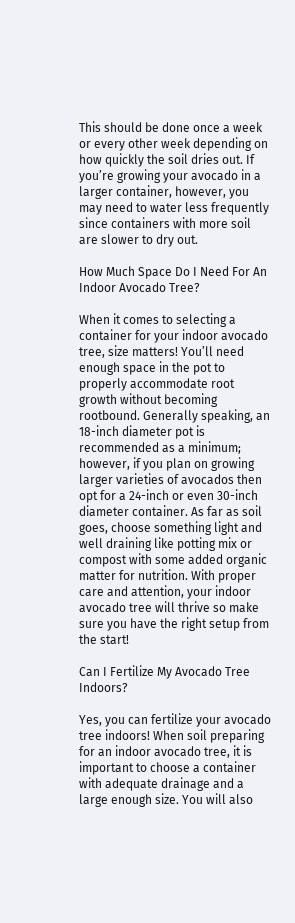This should be done once a week or every other week depending on how quickly the soil dries out. If you’re growing your avocado in a larger container, however, you may need to water less frequently since containers with more soil are slower to dry out.

How Much Space Do I Need For An Indoor Avocado Tree?

When it comes to selecting a container for your indoor avocado tree, size matters! You’ll need enough space in the pot to properly accommodate root growth without becoming rootbound. Generally speaking, an 18-inch diameter pot is recommended as a minimum; however, if you plan on growing larger varieties of avocados then opt for a 24-inch or even 30-inch diameter container. As far as soil goes, choose something light and well draining like potting mix or compost with some added organic matter for nutrition. With proper care and attention, your indoor avocado tree will thrive so make sure you have the right setup from the start!

Can I Fertilize My Avocado Tree Indoors?

Yes, you can fertilize your avocado tree indoors! When soil preparing for an indoor avocado tree, it is important to choose a container with adequate drainage and a large enough size. You will also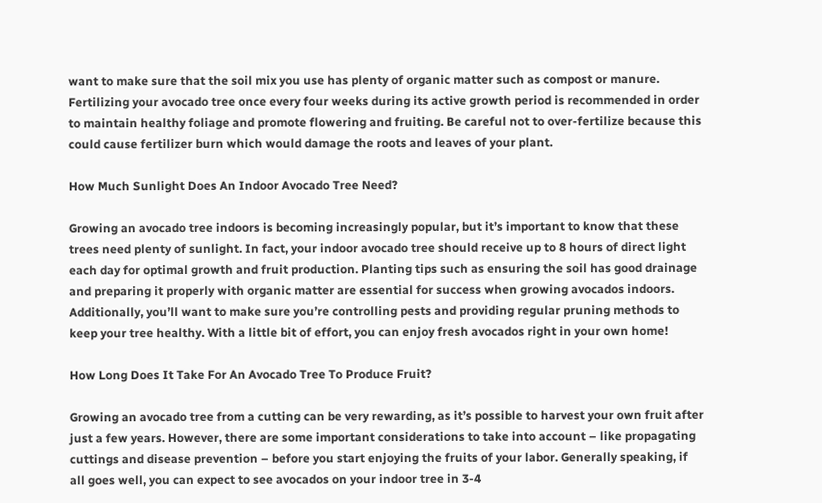want to make sure that the soil mix you use has plenty of organic matter such as compost or manure. Fertilizing your avocado tree once every four weeks during its active growth period is recommended in order to maintain healthy foliage and promote flowering and fruiting. Be careful not to over-fertilize because this could cause fertilizer burn which would damage the roots and leaves of your plant.

How Much Sunlight Does An Indoor Avocado Tree Need?

Growing an avocado tree indoors is becoming increasingly popular, but it’s important to know that these trees need plenty of sunlight. In fact, your indoor avocado tree should receive up to 8 hours of direct light each day for optimal growth and fruit production. Planting tips such as ensuring the soil has good drainage and preparing it properly with organic matter are essential for success when growing avocados indoors. Additionally, you’ll want to make sure you’re controlling pests and providing regular pruning methods to keep your tree healthy. With a little bit of effort, you can enjoy fresh avocados right in your own home!

How Long Does It Take For An Avocado Tree To Produce Fruit?

Growing an avocado tree from a cutting can be very rewarding, as it’s possible to harvest your own fruit after just a few years. However, there are some important considerations to take into account – like propagating cuttings and disease prevention – before you start enjoying the fruits of your labor. Generally speaking, if all goes well, you can expect to see avocados on your indoor tree in 3-4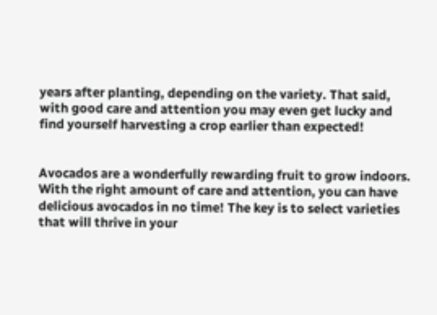years after planting, depending on the variety. That said, with good care and attention you may even get lucky and find yourself harvesting a crop earlier than expected!


Avocados are a wonderfully rewarding fruit to grow indoors. With the right amount of care and attention, you can have delicious avocados in no time! The key is to select varieties that will thrive in your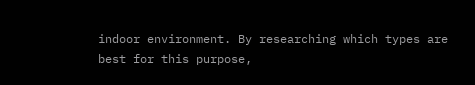indoor environment. By researching which types are best for this purpose,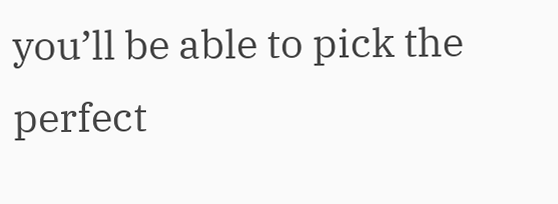you’ll be able to pick the perfect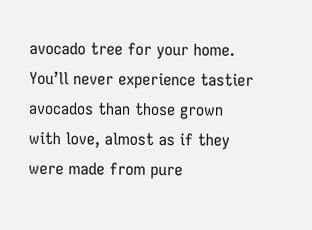avocado tree for your home. You’ll never experience tastier avocados than those grown with love, almost as if they were made from pure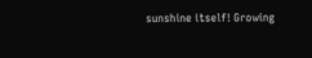sunshine itself! Growing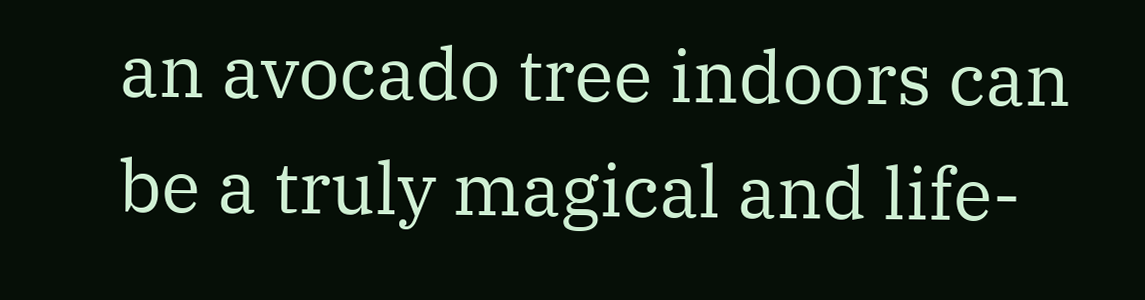an avocado tree indoors can be a truly magical and life-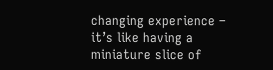changing experience – it’s like having a miniature slice of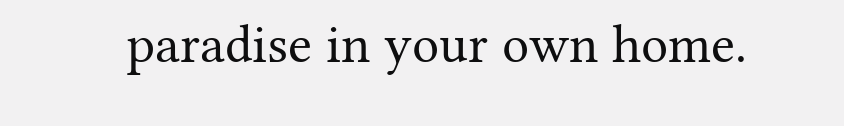paradise in your own home.